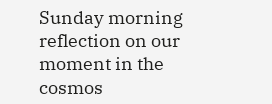Sunday morning reflection on our moment in the cosmos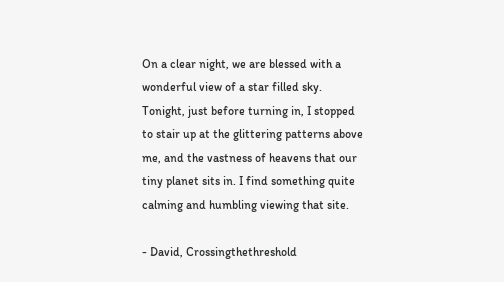On a clear night, we are blessed with a wonderful view of a star filled sky. Tonight, just before turning in, I stopped to stair up at the glittering patterns above me, and the vastness of heavens that our tiny planet sits in. I find something quite calming and humbling viewing that site.

- David, Crossingthethreshold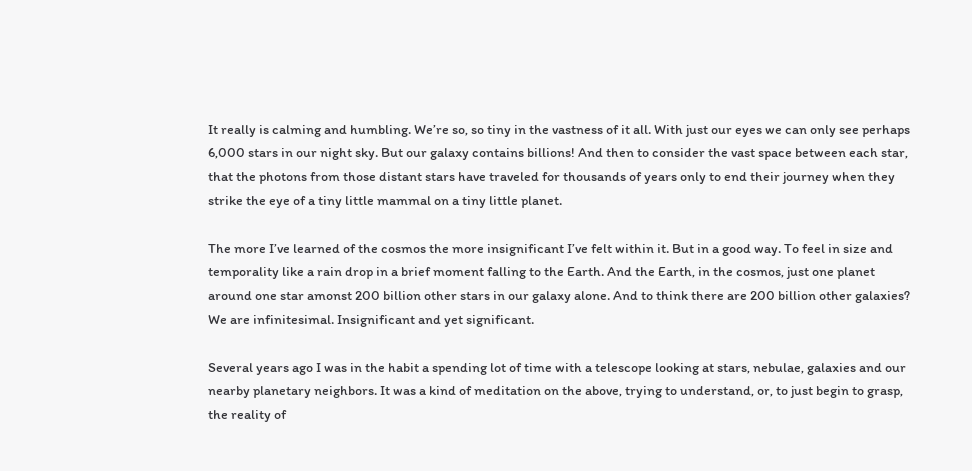It really is calming and humbling. We’re so, so tiny in the vastness of it all. With just our eyes we can only see perhaps 6,000 stars in our night sky. But our galaxy contains billions! And then to consider the vast space between each star, that the photons from those distant stars have traveled for thousands of years only to end their journey when they strike the eye of a tiny little mammal on a tiny little planet.

The more I’ve learned of the cosmos the more insignificant I’ve felt within it. But in a good way. To feel in size and temporality like a rain drop in a brief moment falling to the Earth. And the Earth, in the cosmos, just one planet around one star amonst 200 billion other stars in our galaxy alone. And to think there are 200 billion other galaxies? We are infinitesimal. Insignificant and yet significant.

Several years ago I was in the habit a spending lot of time with a telescope looking at stars, nebulae, galaxies and our nearby planetary neighbors. It was a kind of meditation on the above, trying to understand, or, to just begin to grasp, the reality of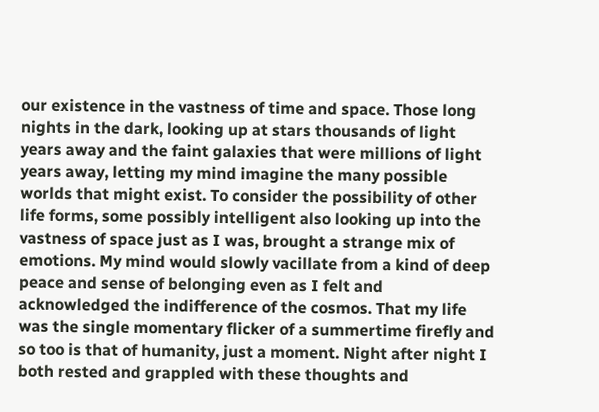our existence in the vastness of time and space. Those long nights in the dark, looking up at stars thousands of light years away and the faint galaxies that were millions of light years away, letting my mind imagine the many possible worlds that might exist. To consider the possibility of other life forms, some possibly intelligent also looking up into the vastness of space just as I was, brought a strange mix of emotions. My mind would slowly vacillate from a kind of deep peace and sense of belonging even as I felt and acknowledged the indifference of the cosmos. That my life was the single momentary flicker of a summertime firefly and so too is that of humanity, just a moment. Night after night I both rested and grappled with these thoughts and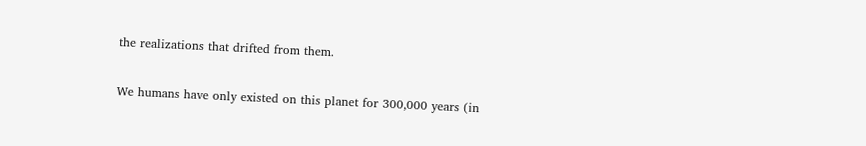the realizations that drifted from them.

We humans have only existed on this planet for 300,000 years (in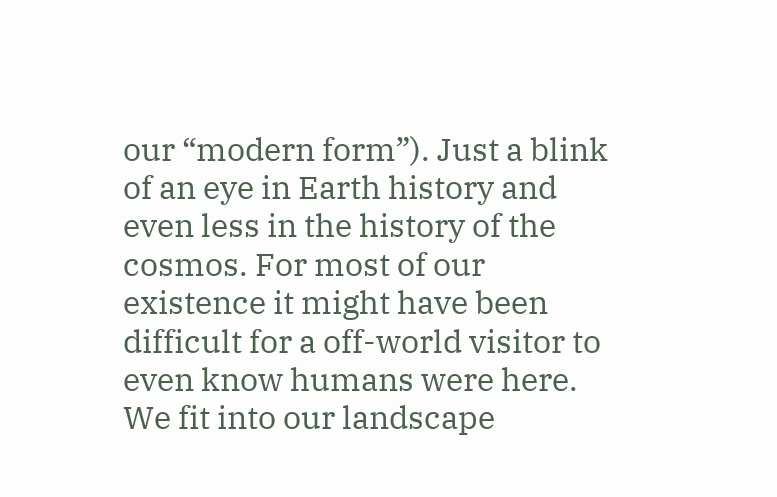our “modern form”). Just a blink of an eye in Earth history and even less in the history of the cosmos. For most of our existence it might have been difficult for a off-world visitor to even know humans were here. We fit into our landscape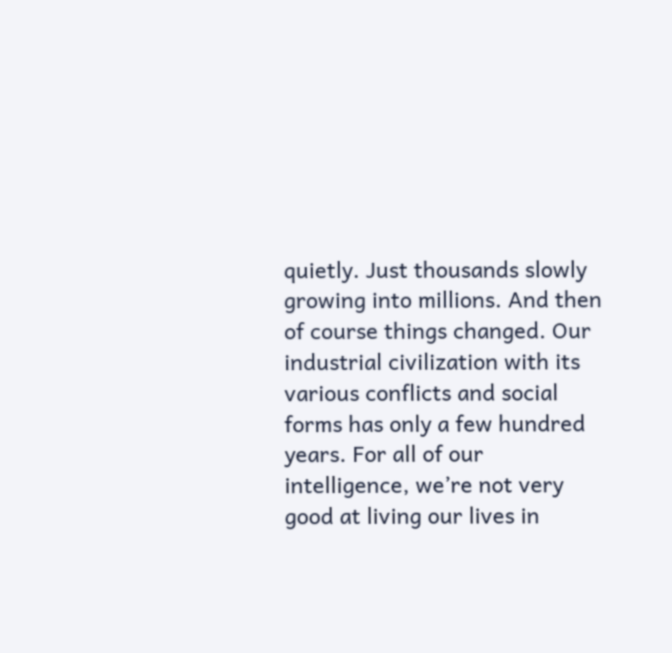quietly. Just thousands slowly growing into millions. And then of course things changed. Our industrial civilization with its various conflicts and social forms has only a few hundred years. For all of our intelligence, we’re not very good at living our lives in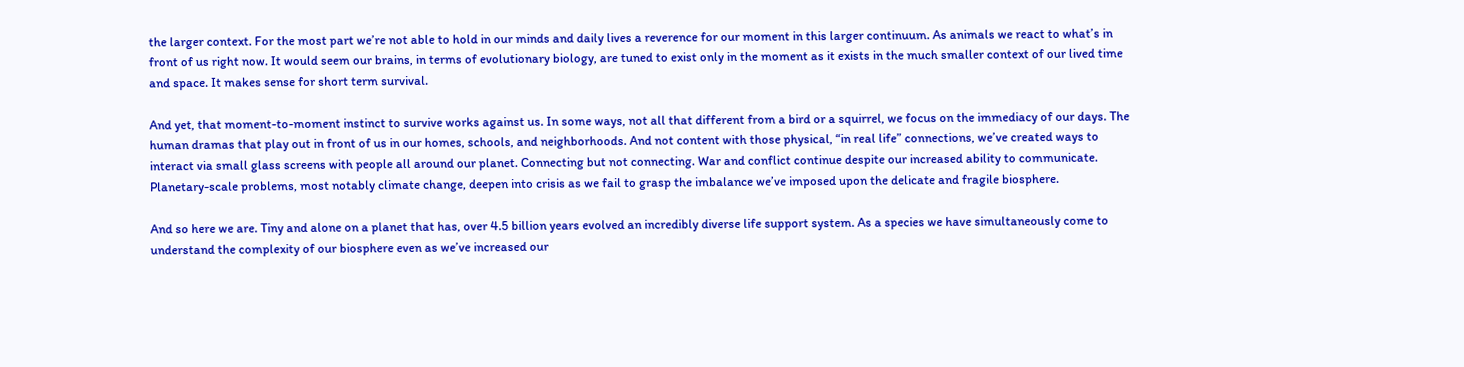the larger context. For the most part we’re not able to hold in our minds and daily lives a reverence for our moment in this larger continuum. As animals we react to what’s in front of us right now. It would seem our brains, in terms of evolutionary biology, are tuned to exist only in the moment as it exists in the much smaller context of our lived time and space. It makes sense for short term survival.

And yet, that moment-to-moment instinct to survive works against us. In some ways, not all that different from a bird or a squirrel, we focus on the immediacy of our days. The human dramas that play out in front of us in our homes, schools, and neighborhoods. And not content with those physical, “in real life” connections, we’ve created ways to interact via small glass screens with people all around our planet. Connecting but not connecting. War and conflict continue despite our increased ability to communicate. Planetary-scale problems, most notably climate change, deepen into crisis as we fail to grasp the imbalance we’ve imposed upon the delicate and fragile biosphere.

And so here we are. Tiny and alone on a planet that has, over 4.5 billion years evolved an incredibly diverse life support system. As a species we have simultaneously come to understand the complexity of our biosphere even as we’ve increased our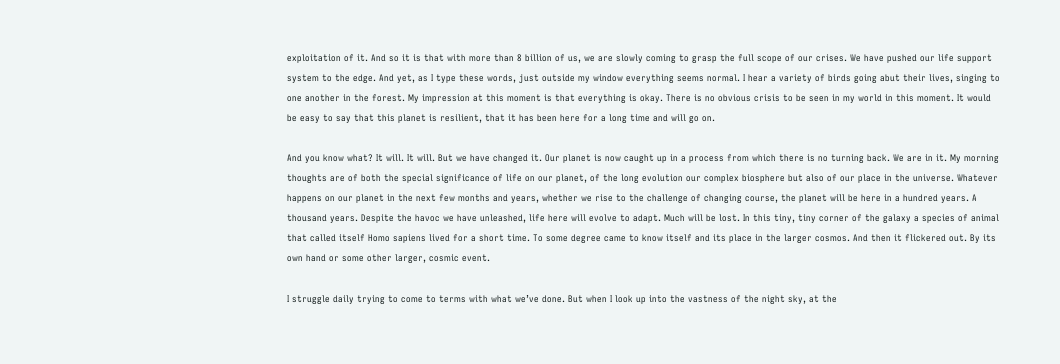exploitation of it. And so it is that with more than 8 billion of us, we are slowly coming to grasp the full scope of our crises. We have pushed our life support system to the edge. And yet, as I type these words, just outside my window everything seems normal. I hear a variety of birds going abut their lives, singing to one another in the forest. My impression at this moment is that everything is okay. There is no obvious crisis to be seen in my world in this moment. It would be easy to say that this planet is resilient, that it has been here for a long time and will go on.

And you know what? It will. It will. But we have changed it. Our planet is now caught up in a process from which there is no turning back. We are in it. My morning thoughts are of both the special significance of life on our planet, of the long evolution our complex biosphere but also of our place in the universe. Whatever happens on our planet in the next few months and years, whether we rise to the challenge of changing course, the planet will be here in a hundred years. A thousand years. Despite the havoc we have unleashed, life here will evolve to adapt. Much will be lost. In this tiny, tiny corner of the galaxy a species of animal that called itself Homo sapiens lived for a short time. To some degree came to know itself and its place in the larger cosmos. And then it flickered out. By its own hand or some other larger, cosmic event.

I struggle daily trying to come to terms with what we’ve done. But when I look up into the vastness of the night sky, at the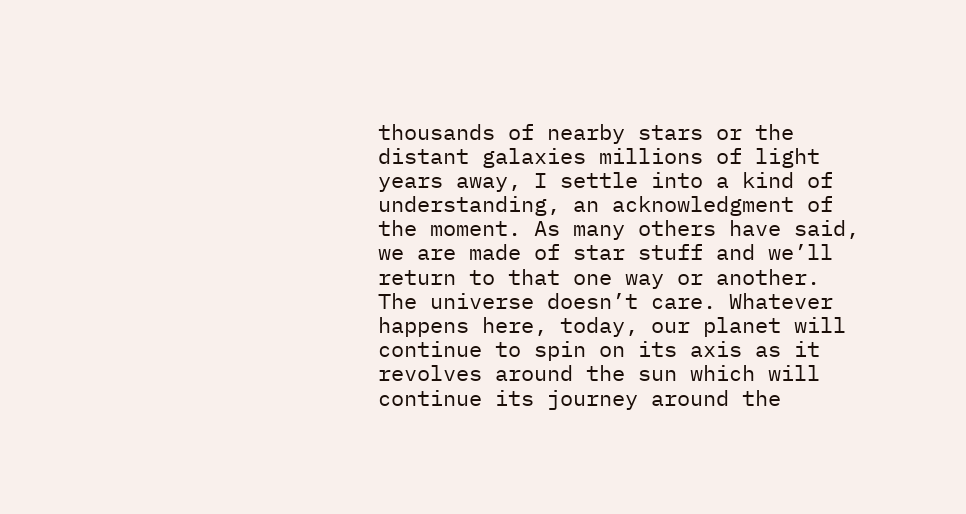thousands of nearby stars or the distant galaxies millions of light years away, I settle into a kind of understanding, an acknowledgment of the moment. As many others have said, we are made of star stuff and we’ll return to that one way or another. The universe doesn’t care. Whatever happens here, today, our planet will continue to spin on its axis as it revolves around the sun which will continue its journey around the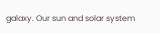galaxy. Our sun and solar system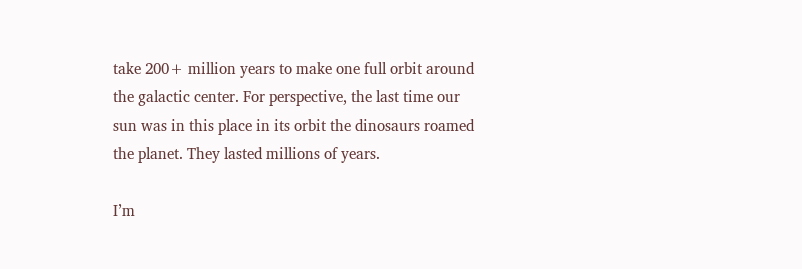take 200+ million years to make one full orbit around the galactic center. For perspective, the last time our sun was in this place in its orbit the dinosaurs roamed the planet. They lasted millions of years.

I’m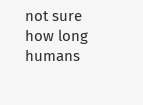not sure how long humans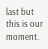last but this is our moment.